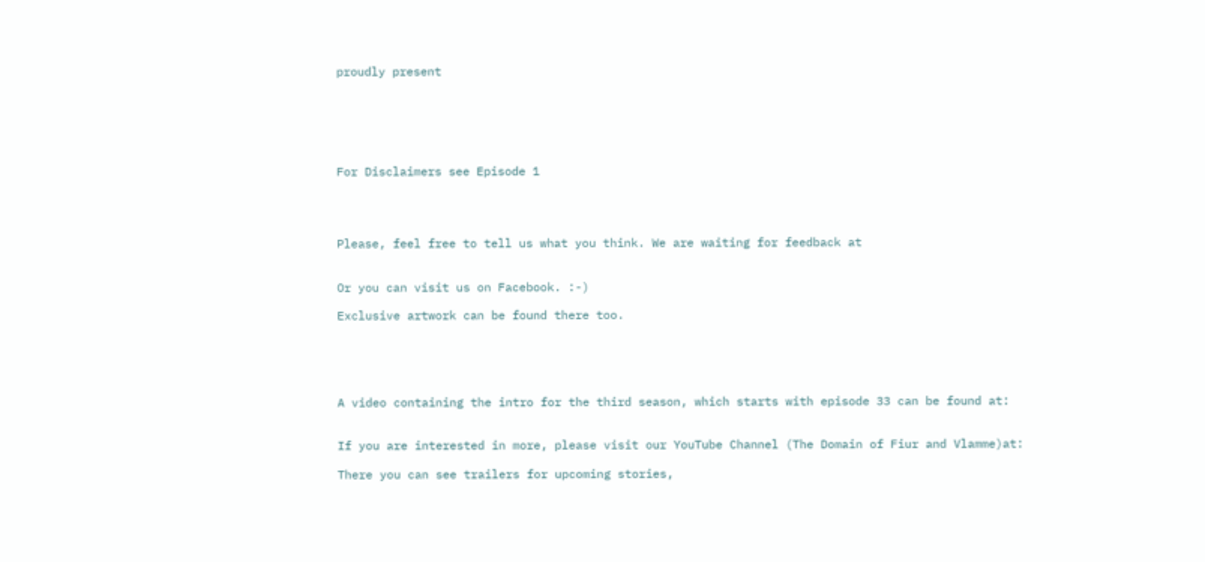proudly present






For Disclaimers see Episode 1




Please, feel free to tell us what you think. We are waiting for feedback at


Or you can visit us on Facebook. :-)

Exclusive artwork can be found there too.





A video containing the intro for the third season, which starts with episode 33 can be found at:


If you are interested in more, please visit our YouTube Channel (The Domain of Fiur and Vlamme)at:

There you can see trailers for upcoming stories,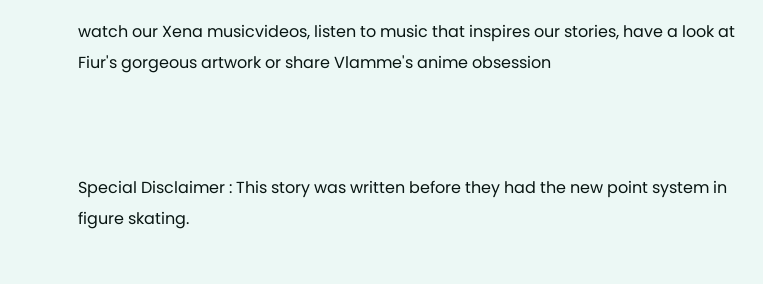watch our Xena musicvideos, listen to music that inspires our stories, have a look at Fiur's gorgeous artwork or share Vlamme's anime obsession



Special Disclaimer : This story was written before they had the new point system in figure skating.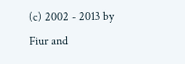(c) 2002 - 2013 by Fiur and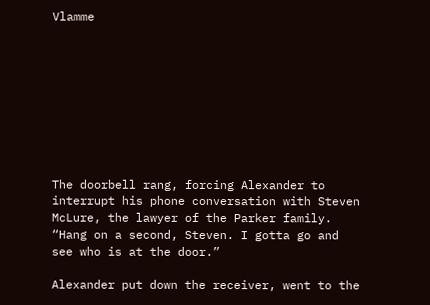Vlamme









The doorbell rang, forcing Alexander to interrupt his phone conversation with Steven McLure, the lawyer of the Parker family. “Hang on a second, Steven. I gotta go and see who is at the door.”

Alexander put down the receiver, went to the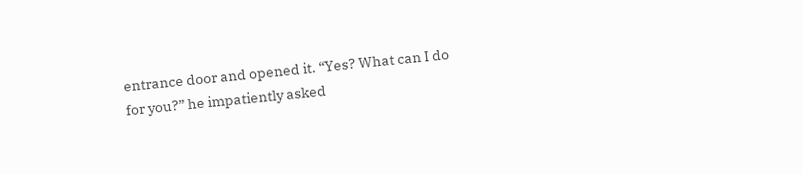entrance door and opened it. “Yes? What can I do for you?” he impatiently asked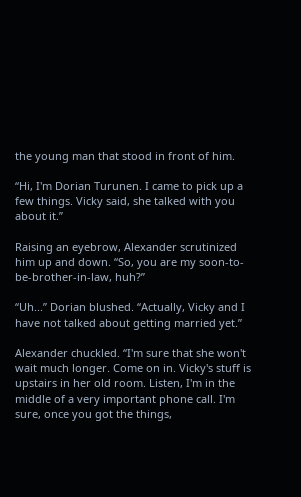the young man that stood in front of him.

“Hi, I'm Dorian Turunen. I came to pick up a few things. Vicky said, she talked with you about it.”

Raising an eyebrow, Alexander scrutinized him up and down. “So, you are my soon-to-be-brother-in-law, huh?”

“Uh...” Dorian blushed. “Actually, Vicky and I have not talked about getting married yet.”

Alexander chuckled. “I'm sure that she won't wait much longer. Come on in. Vicky's stuff is upstairs in her old room. Listen, I'm in the middle of a very important phone call. I'm sure, once you got the things,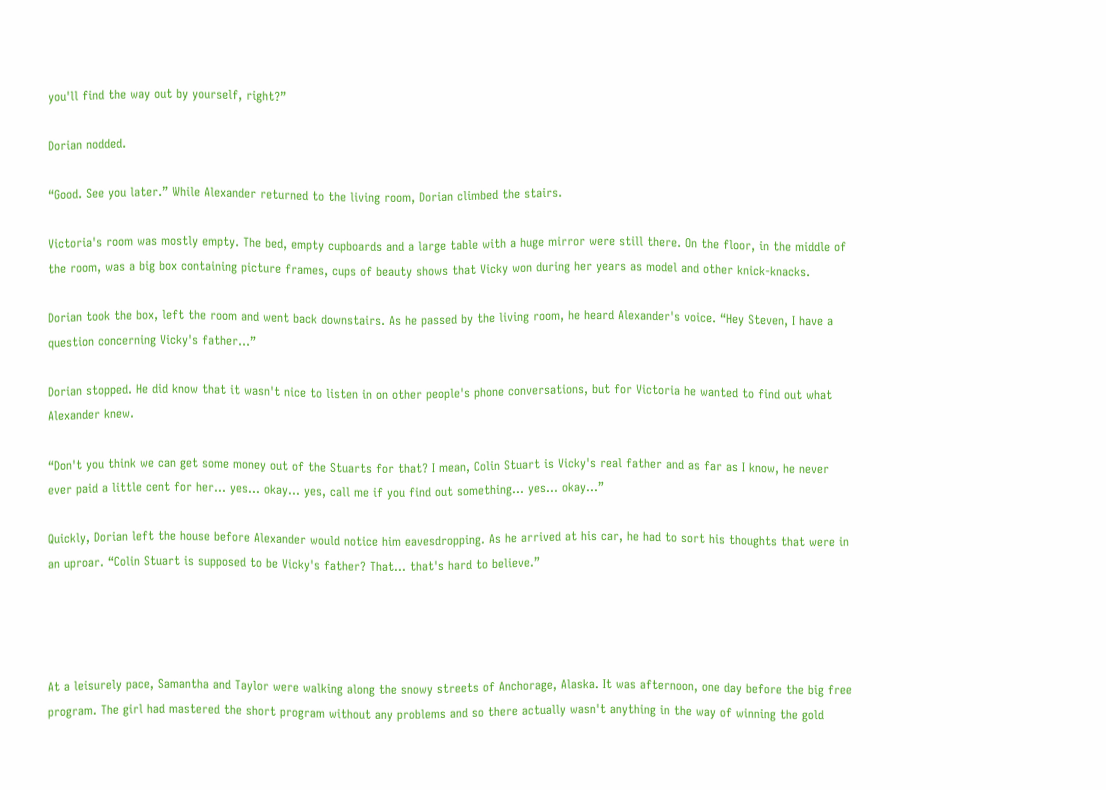you'll find the way out by yourself, right?”

Dorian nodded.

“Good. See you later.” While Alexander returned to the living room, Dorian climbed the stairs.

Victoria's room was mostly empty. The bed, empty cupboards and a large table with a huge mirror were still there. On the floor, in the middle of the room, was a big box containing picture frames, cups of beauty shows that Vicky won during her years as model and other knick-knacks.

Dorian took the box, left the room and went back downstairs. As he passed by the living room, he heard Alexander's voice. “Hey Steven, I have a question concerning Vicky's father...”

Dorian stopped. He did know that it wasn't nice to listen in on other people's phone conversations, but for Victoria he wanted to find out what Alexander knew.

“Don't you think we can get some money out of the Stuarts for that? I mean, Colin Stuart is Vicky's real father and as far as I know, he never ever paid a little cent for her... yes... okay... yes, call me if you find out something... yes... okay...”

Quickly, Dorian left the house before Alexander would notice him eavesdropping. As he arrived at his car, he had to sort his thoughts that were in an uproar. “Colin Stuart is supposed to be Vicky's father? That... that's hard to believe.”




At a leisurely pace, Samantha and Taylor were walking along the snowy streets of Anchorage, Alaska. It was afternoon, one day before the big free program. The girl had mastered the short program without any problems and so there actually wasn't anything in the way of winning the gold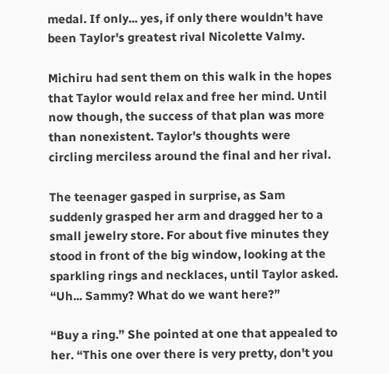medal. If only... yes, if only there wouldn't have been Taylor's greatest rival Nicolette Valmy.

Michiru had sent them on this walk in the hopes that Taylor would relax and free her mind. Until now though, the success of that plan was more than nonexistent. Taylor's thoughts were circling merciless around the final and her rival.

The teenager gasped in surprise, as Sam suddenly grasped her arm and dragged her to a small jewelry store. For about five minutes they stood in front of the big window, looking at the sparkling rings and necklaces, until Taylor asked. “Uh... Sammy? What do we want here?”

“Buy a ring.” She pointed at one that appealed to her. “This one over there is very pretty, don't you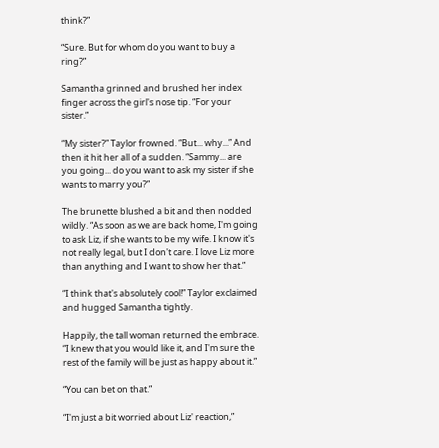think?”

“Sure. But for whom do you want to buy a ring?”

Samantha grinned and brushed her index finger across the girl's nose tip. “For your sister.”

“My sister?” Taylor frowned. “But... why...” And then it hit her all of a sudden. “Sammy... are you going... do you want to ask my sister if she wants to marry you?”

The brunette blushed a bit and then nodded wildly. “As soon as we are back home, I'm going to ask Liz, if she wants to be my wife. I know it's not really legal, but I don't care. I love Liz more than anything and I want to show her that.”

“I think that's absolutely cool!” Taylor exclaimed and hugged Samantha tightly.

Happily, the tall woman returned the embrace. “I knew that you would like it, and I'm sure the rest of the family will be just as happy about it.”

“You can bet on that.”

“I'm just a bit worried about Liz' reaction,”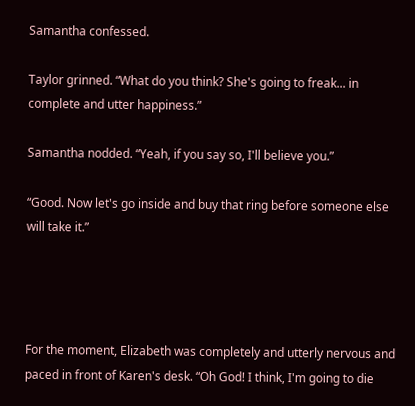Samantha confessed.

Taylor grinned. “What do you think? She's going to freak... in complete and utter happiness.”

Samantha nodded. “Yeah, if you say so, I'll believe you.”

“Good. Now let's go inside and buy that ring before someone else will take it.”




For the moment, Elizabeth was completely and utterly nervous and paced in front of Karen's desk. “Oh God! I think, I'm going to die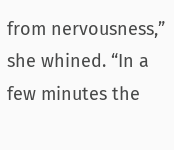from nervousness,” she whined. “In a few minutes the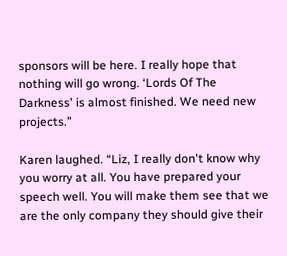sponsors will be here. I really hope that nothing will go wrong. ‘Lords Of The Darkness' is almost finished. We need new projects.”

Karen laughed. “Liz, I really don't know why you worry at all. You have prepared your speech well. You will make them see that we are the only company they should give their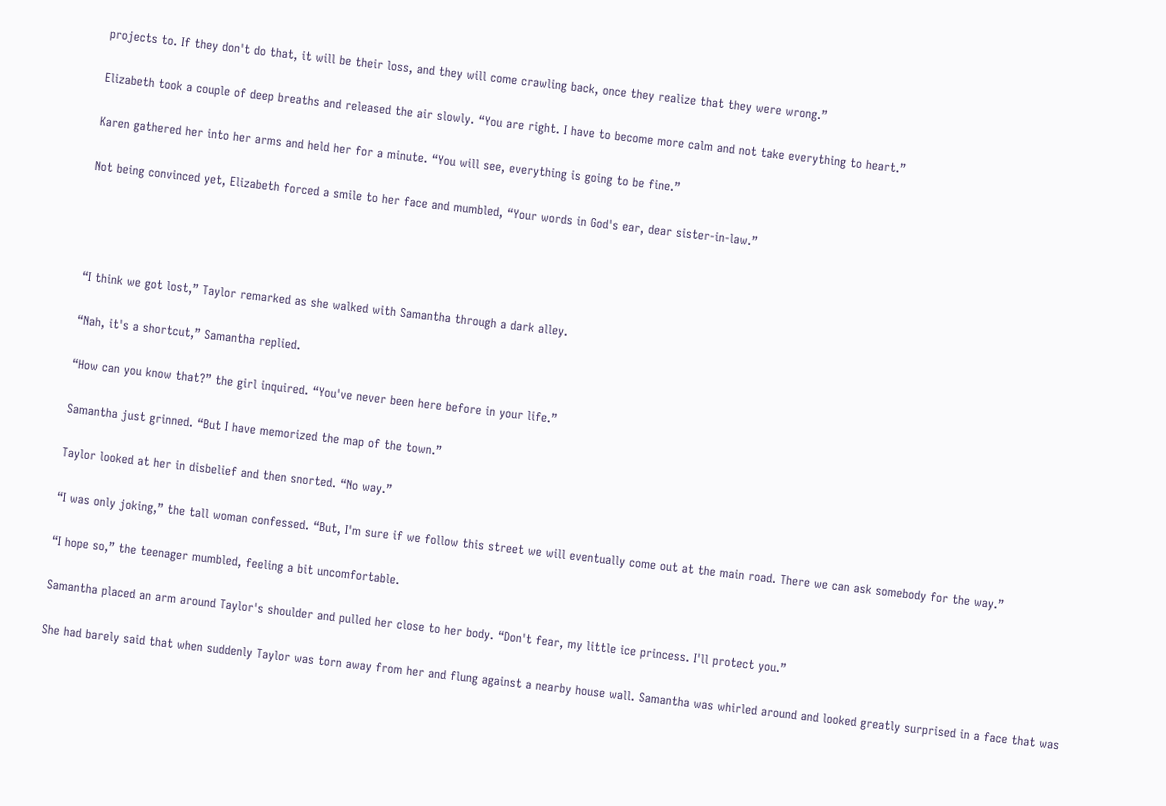projects to. If they don't do that, it will be their loss, and they will come crawling back, once they realize that they were wrong.”

Elizabeth took a couple of deep breaths and released the air slowly. “You are right. I have to become more calm and not take everything to heart.”

Karen gathered her into her arms and held her for a minute. “You will see, everything is going to be fine.”

Not being convinced yet, Elizabeth forced a smile to her face and mumbled, “Your words in God's ear, dear sister-in-law.”




“I think we got lost,” Taylor remarked as she walked with Samantha through a dark alley.

“Nah, it's a shortcut,” Samantha replied.

“How can you know that?” the girl inquired. “You've never been here before in your life.”

Samantha just grinned. “But I have memorized the map of the town.”

Taylor looked at her in disbelief and then snorted. “No way.”

“I was only joking,” the tall woman confessed. “But, I'm sure if we follow this street we will eventually come out at the main road. There we can ask somebody for the way.”

“I hope so,” the teenager mumbled, feeling a bit uncomfortable.

Samantha placed an arm around Taylor's shoulder and pulled her close to her body. “Don't fear, my little ice princess. I'll protect you.”

She had barely said that when suddenly Taylor was torn away from her and flung against a nearby house wall. Samantha was whirled around and looked greatly surprised in a face that was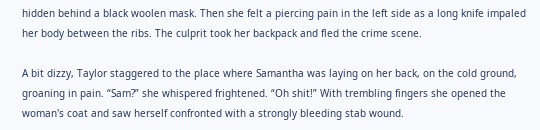hidden behind a black woolen mask. Then she felt a piercing pain in the left side as a long knife impaled her body between the ribs. The culprit took her backpack and fled the crime scene.

A bit dizzy, Taylor staggered to the place where Samantha was laying on her back, on the cold ground, groaning in pain. “Sam?” she whispered frightened. “Oh shit!” With trembling fingers she opened the woman's coat and saw herself confronted with a strongly bleeding stab wound.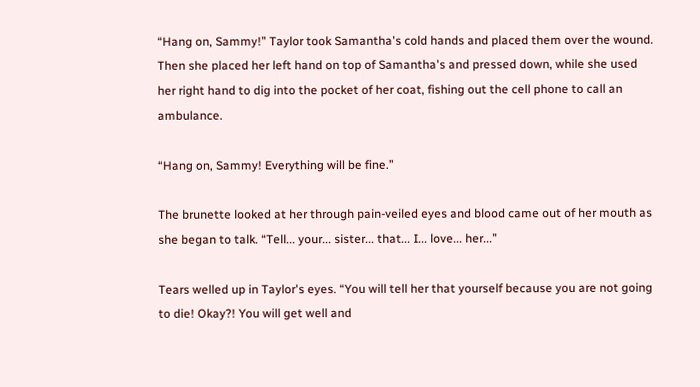“Hang on, Sammy!” Taylor took Samantha's cold hands and placed them over the wound. Then she placed her left hand on top of Samantha's and pressed down, while she used her right hand to dig into the pocket of her coat, fishing out the cell phone to call an ambulance.

“Hang on, Sammy! Everything will be fine.”

The brunette looked at her through pain-veiled eyes and blood came out of her mouth as she began to talk. “Tell... your... sister... that... I... love... her...”

Tears welled up in Taylor's eyes. “You will tell her that yourself because you are not going to die! Okay?! You will get well and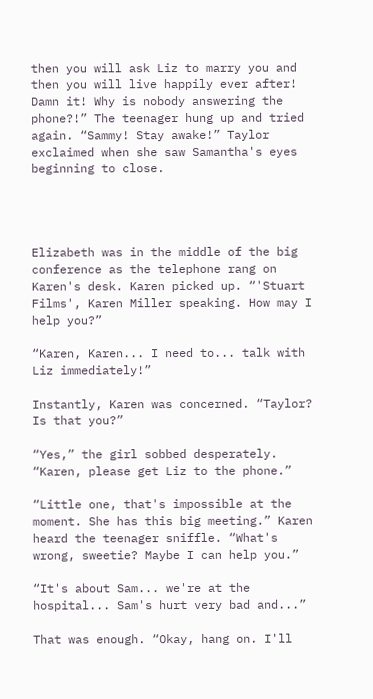then you will ask Liz to marry you and then you will live happily ever after! Damn it! Why is nobody answering the phone?!” The teenager hung up and tried again. “Sammy! Stay awake!” Taylor exclaimed when she saw Samantha's eyes beginning to close.




Elizabeth was in the middle of the big conference as the telephone rang on Karen's desk. Karen picked up. “'Stuart Films', Karen Miller speaking. How may I help you?”

“Karen, Karen... I need to... talk with Liz immediately!”

Instantly, Karen was concerned. “Taylor? Is that you?”

“Yes,” the girl sobbed desperately. “Karen, please get Liz to the phone.”

“Little one, that's impossible at the moment. She has this big meeting.” Karen heard the teenager sniffle. “What's wrong, sweetie? Maybe I can help you.”

“It's about Sam... we're at the hospital... Sam's hurt very bad and...”

That was enough. “Okay, hang on. I'll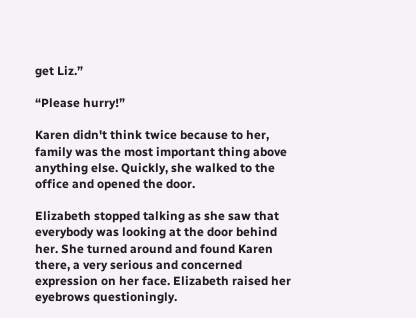get Liz.”

“Please hurry!”

Karen didn't think twice because to her, family was the most important thing above anything else. Quickly, she walked to the office and opened the door.

Elizabeth stopped talking as she saw that everybody was looking at the door behind her. She turned around and found Karen there, a very serious and concerned expression on her face. Elizabeth raised her eyebrows questioningly.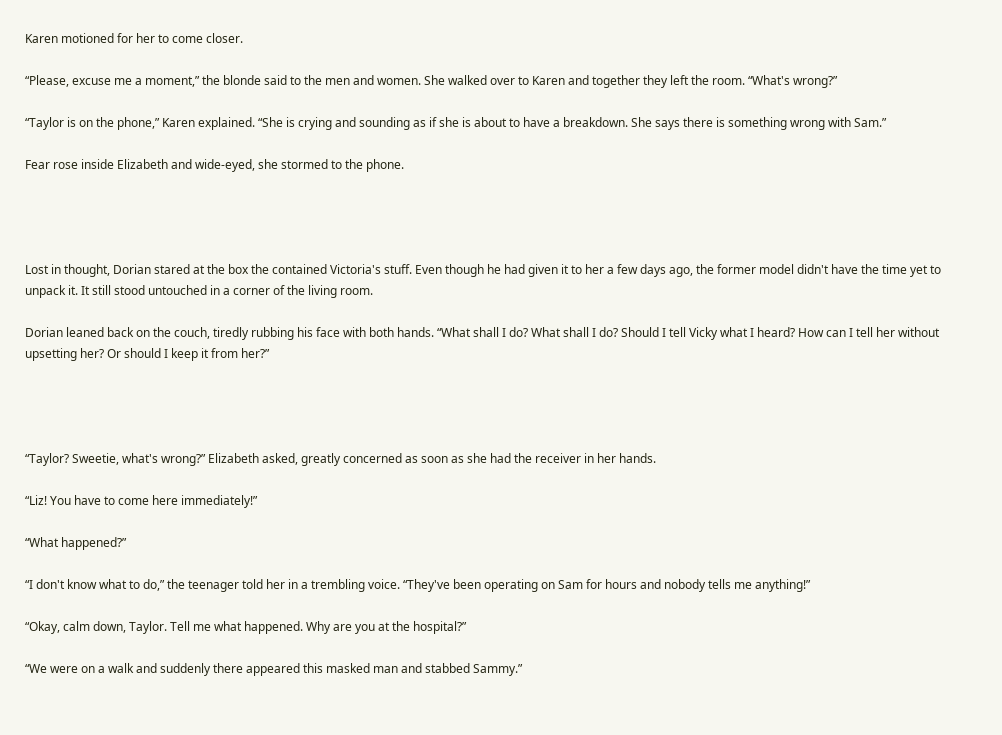Karen motioned for her to come closer.

“Please, excuse me a moment,” the blonde said to the men and women. She walked over to Karen and together they left the room. “What's wrong?”

“Taylor is on the phone,” Karen explained. “She is crying and sounding as if she is about to have a breakdown. She says there is something wrong with Sam.”

Fear rose inside Elizabeth and wide-eyed, she stormed to the phone.




Lost in thought, Dorian stared at the box the contained Victoria's stuff. Even though he had given it to her a few days ago, the former model didn't have the time yet to unpack it. It still stood untouched in a corner of the living room.

Dorian leaned back on the couch, tiredly rubbing his face with both hands. “What shall I do? What shall I do? Should I tell Vicky what I heard? How can I tell her without upsetting her? Or should I keep it from her?”




“Taylor? Sweetie, what's wrong?” Elizabeth asked, greatly concerned as soon as she had the receiver in her hands.

“Liz! You have to come here immediately!”

“What happened?”

“I don't know what to do,” the teenager told her in a trembling voice. “They've been operating on Sam for hours and nobody tells me anything!”

“Okay, calm down, Taylor. Tell me what happened. Why are you at the hospital?”

“We were on a walk and suddenly there appeared this masked man and stabbed Sammy.”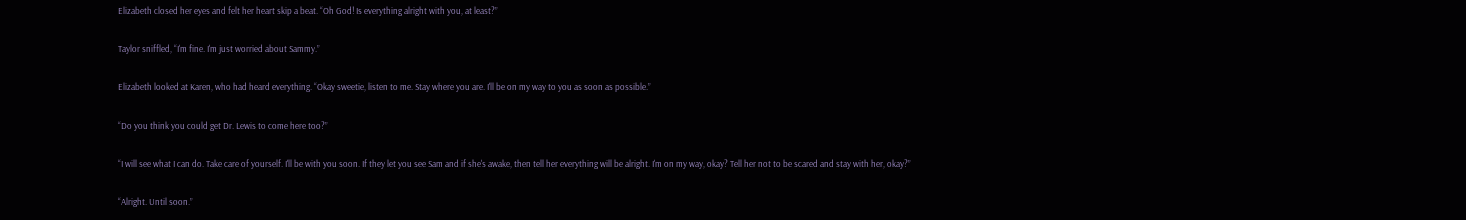Elizabeth closed her eyes and felt her heart skip a beat. “Oh God! Is everything alright with you, at least?”

Taylor sniffled, “I'm fine. I'm just worried about Sammy.”

Elizabeth looked at Karen, who had heard everything. “Okay sweetie, listen to me. Stay where you are. I'll be on my way to you as soon as possible.”

“Do you think you could get Dr. Lewis to come here too?”

“I will see what I can do. Take care of yourself. I'll be with you soon. If they let you see Sam and if she's awake, then tell her everything will be alright. I'm on my way, okay? Tell her not to be scared and stay with her, okay?”

“Alright. Until soon.”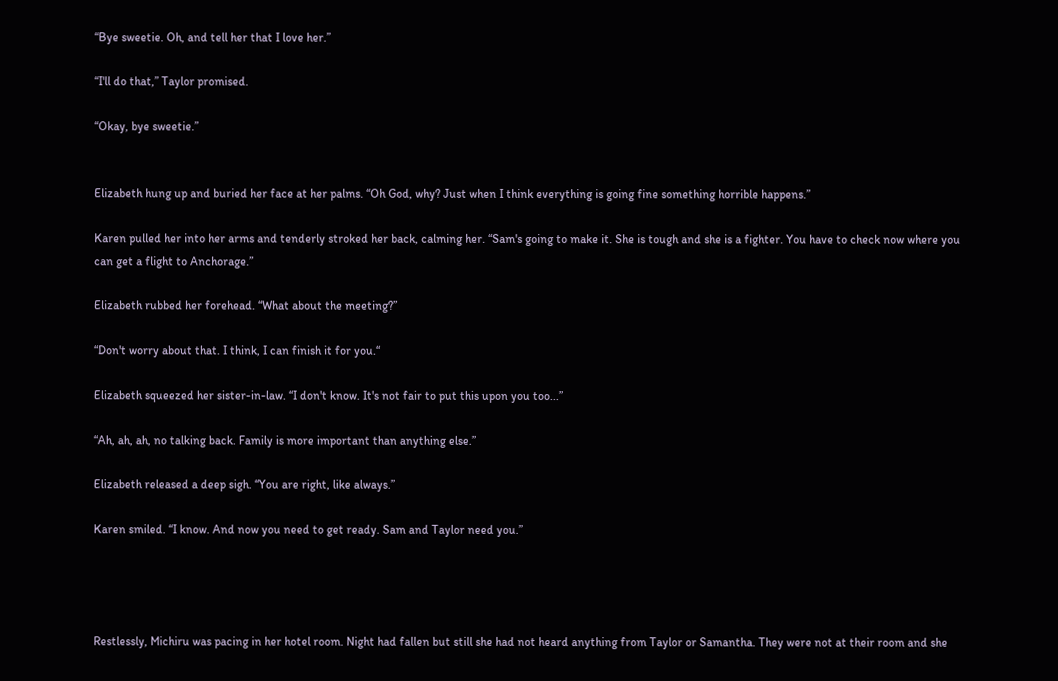“Bye sweetie. Oh, and tell her that I love her.”

“I'll do that,” Taylor promised.

“Okay, bye sweetie.”


Elizabeth hung up and buried her face at her palms. “Oh God, why? Just when I think everything is going fine something horrible happens.”

Karen pulled her into her arms and tenderly stroked her back, calming her. “Sam's going to make it. She is tough and she is a fighter. You have to check now where you can get a flight to Anchorage.”

Elizabeth rubbed her forehead. “What about the meeting?”

“Don't worry about that. I think, I can finish it for you.“

Elizabeth squeezed her sister-in-law. “I don't know. It's not fair to put this upon you too...”

“Ah, ah, ah, no talking back. Family is more important than anything else.”

Elizabeth released a deep sigh. “You are right, like always.”

Karen smiled. “I know. And now you need to get ready. Sam and Taylor need you.”




Restlessly, Michiru was pacing in her hotel room. Night had fallen but still she had not heard anything from Taylor or Samantha. They were not at their room and she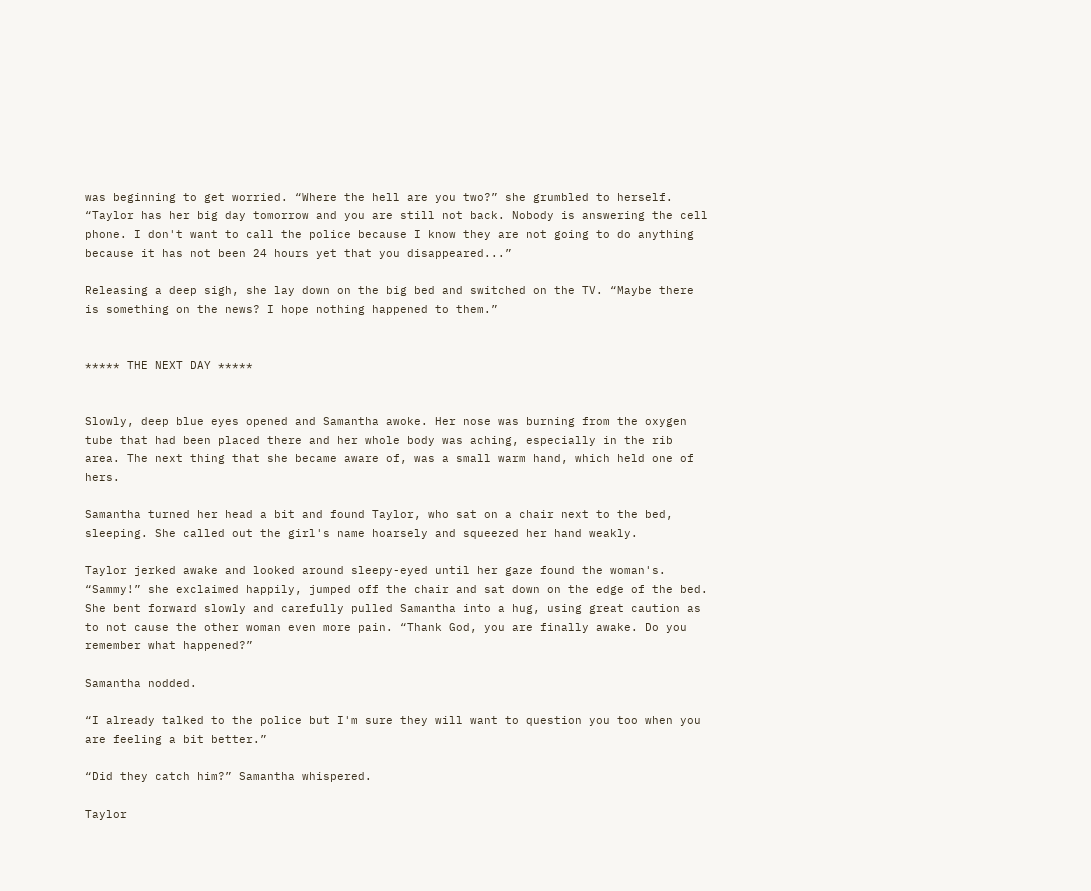was beginning to get worried. “Where the hell are you two?” she grumbled to herself. “Taylor has her big day tomorrow and you are still not back. Nobody is answering the cell phone. I don't want to call the police because I know they are not going to do anything because it has not been 24 hours yet that you disappeared...”

Releasing a deep sigh, she lay down on the big bed and switched on the TV. “Maybe there is something on the news? I hope nothing happened to them.”


***** THE NEXT DAY *****


Slowly, deep blue eyes opened and Samantha awoke. Her nose was burning from the oxygen tube that had been placed there and her whole body was aching, especially in the rib area. The next thing that she became aware of, was a small warm hand, which held one of hers.

Samantha turned her head a bit and found Taylor, who sat on a chair next to the bed, sleeping. She called out the girl's name hoarsely and squeezed her hand weakly.

Taylor jerked awake and looked around sleepy-eyed until her gaze found the woman's. “Sammy!” she exclaimed happily, jumped off the chair and sat down on the edge of the bed. She bent forward slowly and carefully pulled Samantha into a hug, using great caution as to not cause the other woman even more pain. “Thank God, you are finally awake. Do you remember what happened?”

Samantha nodded.

“I already talked to the police but I'm sure they will want to question you too when you are feeling a bit better.”

“Did they catch him?” Samantha whispered.

Taylor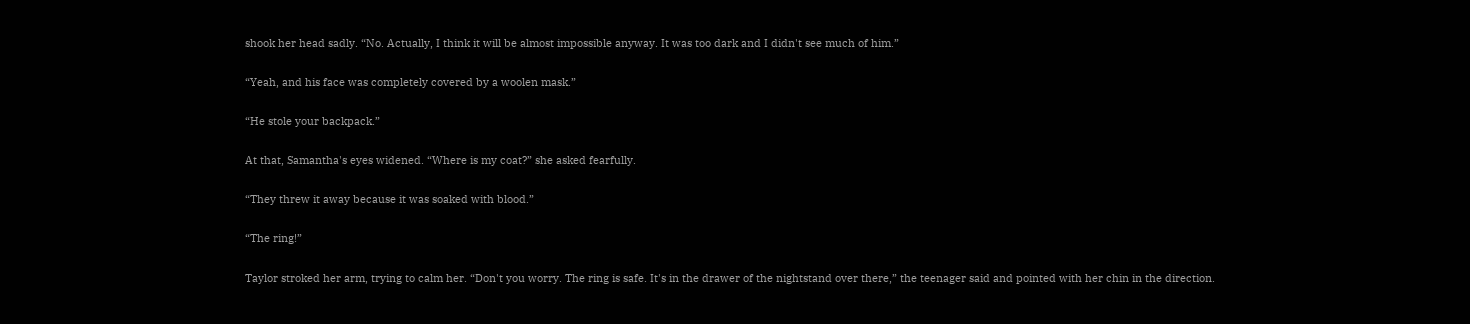shook her head sadly. “No. Actually, I think it will be almost impossible anyway. It was too dark and I didn't see much of him.”

“Yeah, and his face was completely covered by a woolen mask.”

“He stole your backpack.”

At that, Samantha's eyes widened. “Where is my coat?” she asked fearfully.

“They threw it away because it was soaked with blood.”

“The ring!”

Taylor stroked her arm, trying to calm her. “Don't you worry. The ring is safe. It's in the drawer of the nightstand over there,” the teenager said and pointed with her chin in the direction.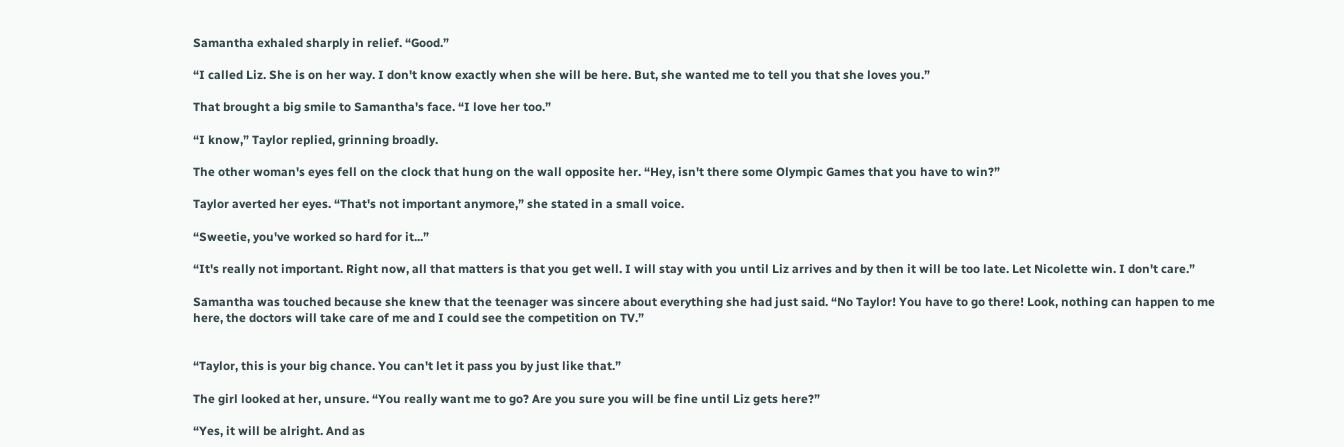Samantha exhaled sharply in relief. “Good.”

“I called Liz. She is on her way. I don't know exactly when she will be here. But, she wanted me to tell you that she loves you.”

That brought a big smile to Samantha's face. “I love her too.”

“I know,” Taylor replied, grinning broadly.

The other woman's eyes fell on the clock that hung on the wall opposite her. “Hey, isn't there some Olympic Games that you have to win?”

Taylor averted her eyes. “That's not important anymore,” she stated in a small voice.

“Sweetie, you've worked so hard for it...”

“It's really not important. Right now, all that matters is that you get well. I will stay with you until Liz arrives and by then it will be too late. Let Nicolette win. I don't care.”

Samantha was touched because she knew that the teenager was sincere about everything she had just said. “No Taylor! You have to go there! Look, nothing can happen to me here, the doctors will take care of me and I could see the competition on TV.”


“Taylor, this is your big chance. You can't let it pass you by just like that.”

The girl looked at her, unsure. “You really want me to go? Are you sure you will be fine until Liz gets here?”

“Yes, it will be alright. And as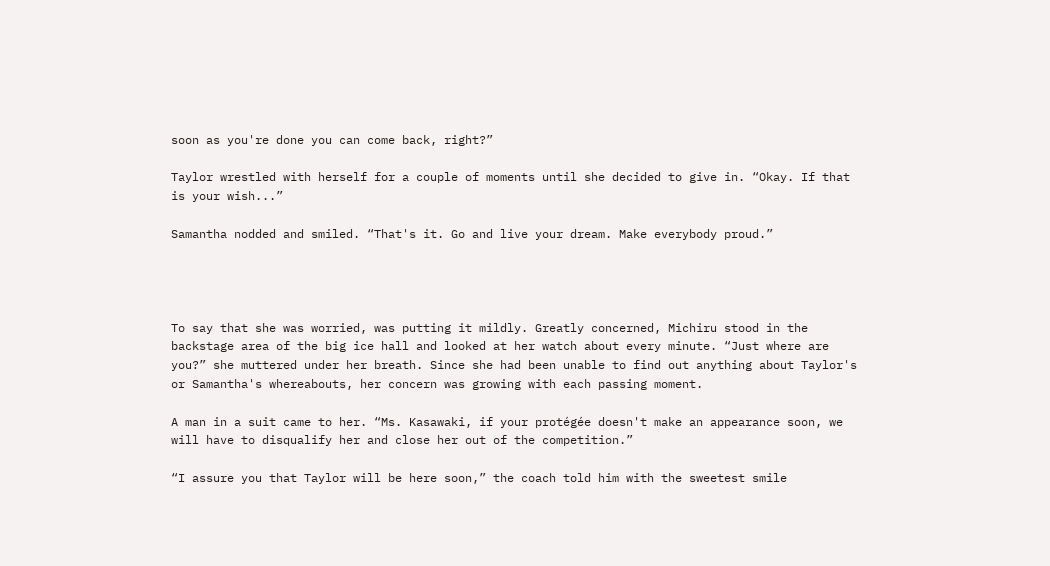soon as you're done you can come back, right?”

Taylor wrestled with herself for a couple of moments until she decided to give in. “Okay. If that is your wish...”

Samantha nodded and smiled. “That's it. Go and live your dream. Make everybody proud.”




To say that she was worried, was putting it mildly. Greatly concerned, Michiru stood in the backstage area of the big ice hall and looked at her watch about every minute. “Just where are you?” she muttered under her breath. Since she had been unable to find out anything about Taylor's or Samantha's whereabouts, her concern was growing with each passing moment.

A man in a suit came to her. “Ms. Kasawaki, if your protégée doesn't make an appearance soon, we will have to disqualify her and close her out of the competition.”

“I assure you that Taylor will be here soon,” the coach told him with the sweetest smile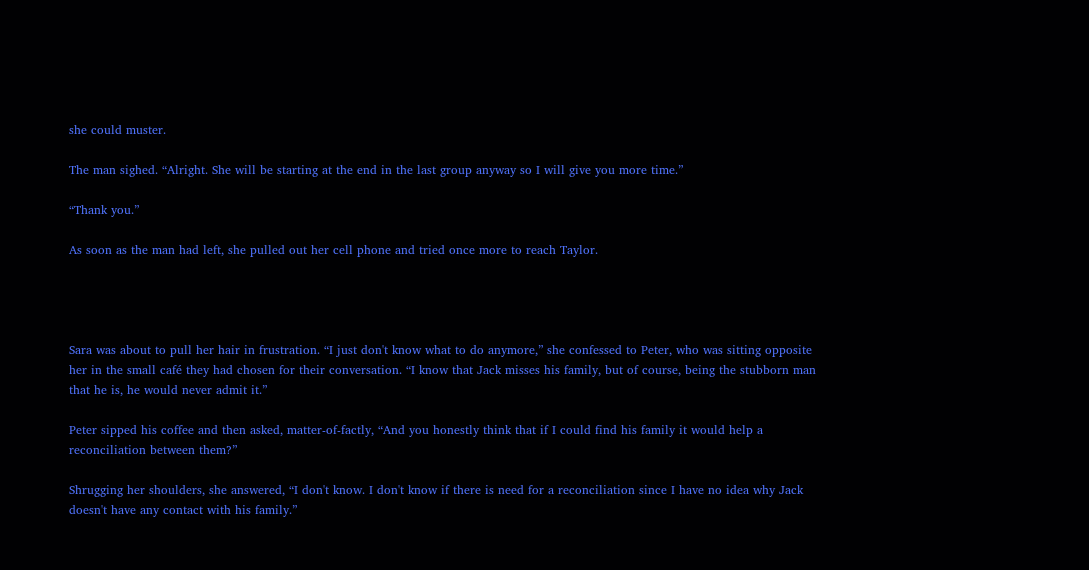she could muster.

The man sighed. “Alright. She will be starting at the end in the last group anyway so I will give you more time.”

“Thank you.”

As soon as the man had left, she pulled out her cell phone and tried once more to reach Taylor.




Sara was about to pull her hair in frustration. “I just don't know what to do anymore,” she confessed to Peter, who was sitting opposite her in the small café they had chosen for their conversation. “I know that Jack misses his family, but of course, being the stubborn man that he is, he would never admit it.”

Peter sipped his coffee and then asked, matter-of-factly, “And you honestly think that if I could find his family it would help a reconciliation between them?”

Shrugging her shoulders, she answered, “I don't know. I don't know if there is need for a reconciliation since I have no idea why Jack doesn't have any contact with his family.”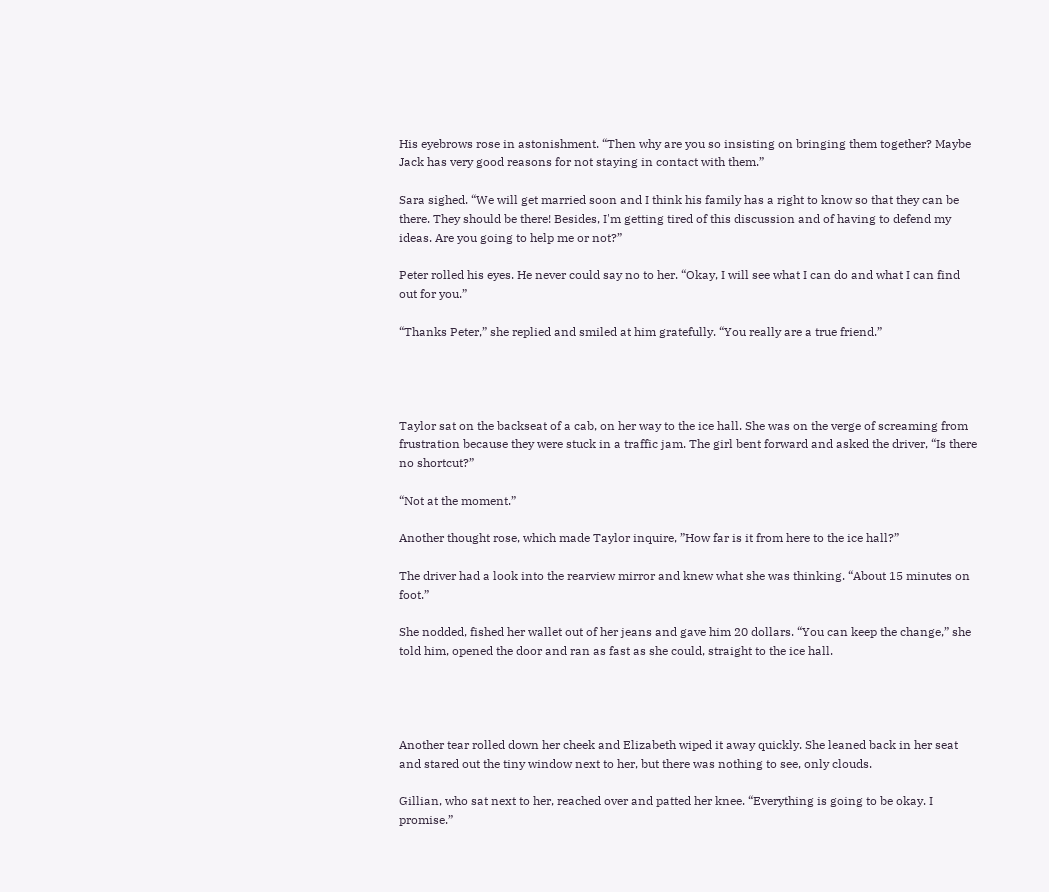His eyebrows rose in astonishment. “Then why are you so insisting on bringing them together? Maybe Jack has very good reasons for not staying in contact with them.”

Sara sighed. “We will get married soon and I think his family has a right to know so that they can be there. They should be there! Besides, I'm getting tired of this discussion and of having to defend my ideas. Are you going to help me or not?”

Peter rolled his eyes. He never could say no to her. “Okay, I will see what I can do and what I can find out for you.”

“Thanks Peter,” she replied and smiled at him gratefully. “You really are a true friend.”




Taylor sat on the backseat of a cab, on her way to the ice hall. She was on the verge of screaming from frustration because they were stuck in a traffic jam. The girl bent forward and asked the driver, “Is there no shortcut?”

“Not at the moment.”

Another thought rose, which made Taylor inquire, ”How far is it from here to the ice hall?”

The driver had a look into the rearview mirror and knew what she was thinking. “About 15 minutes on foot.”

She nodded, fished her wallet out of her jeans and gave him 20 dollars. “You can keep the change,” she told him, opened the door and ran as fast as she could, straight to the ice hall.




Another tear rolled down her cheek and Elizabeth wiped it away quickly. She leaned back in her seat and stared out the tiny window next to her, but there was nothing to see, only clouds.

Gillian, who sat next to her, reached over and patted her knee. “Everything is going to be okay. I promise.”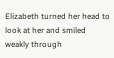Elizabeth turned her head to look at her and smiled weakly through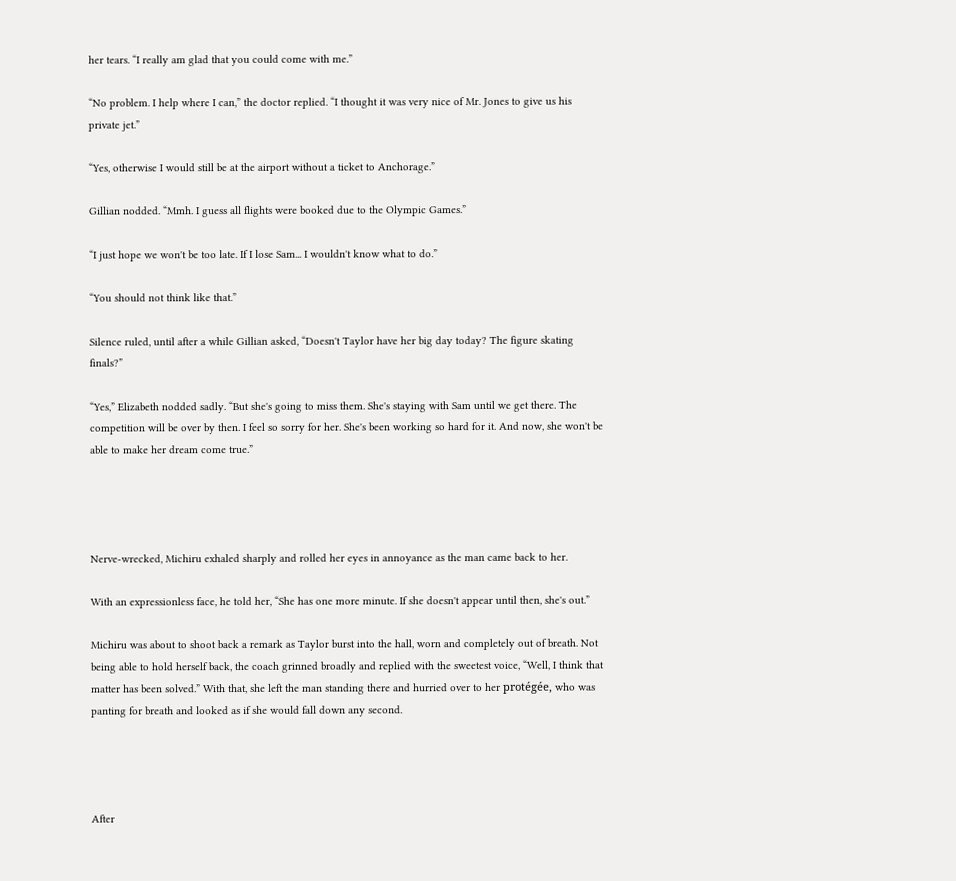her tears. “I really am glad that you could come with me.”

“No problem. I help where I can,” the doctor replied. “I thought it was very nice of Mr. Jones to give us his private jet.”

“Yes, otherwise I would still be at the airport without a ticket to Anchorage.”

Gillian nodded. “Mmh. I guess all flights were booked due to the Olympic Games.”

“I just hope we won't be too late. If I lose Sam... I wouldn't know what to do.”

“You should not think like that.”

Silence ruled, until after a while Gillian asked, “Doesn't Taylor have her big day today? The figure skating finals?”

“Yes,” Elizabeth nodded sadly. “But she's going to miss them. She's staying with Sam until we get there. The competition will be over by then. I feel so sorry for her. She's been working so hard for it. And now, she won't be able to make her dream come true.”




Nerve-wrecked, Michiru exhaled sharply and rolled her eyes in annoyance as the man came back to her.

With an expressionless face, he told her, “She has one more minute. If she doesn't appear until then, she's out.”

Michiru was about to shoot back a remark as Taylor burst into the hall, worn and completely out of breath. Not being able to hold herself back, the coach grinned broadly and replied with the sweetest voice, “Well, I think that matter has been solved.” With that, she left the man standing there and hurried over to her protégée, who was panting for breath and looked as if she would fall down any second.




After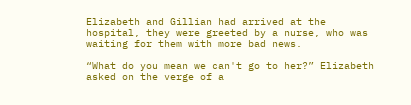Elizabeth and Gillian had arrived at the hospital, they were greeted by a nurse, who was waiting for them with more bad news.

“What do you mean we can't go to her?” Elizabeth asked on the verge of a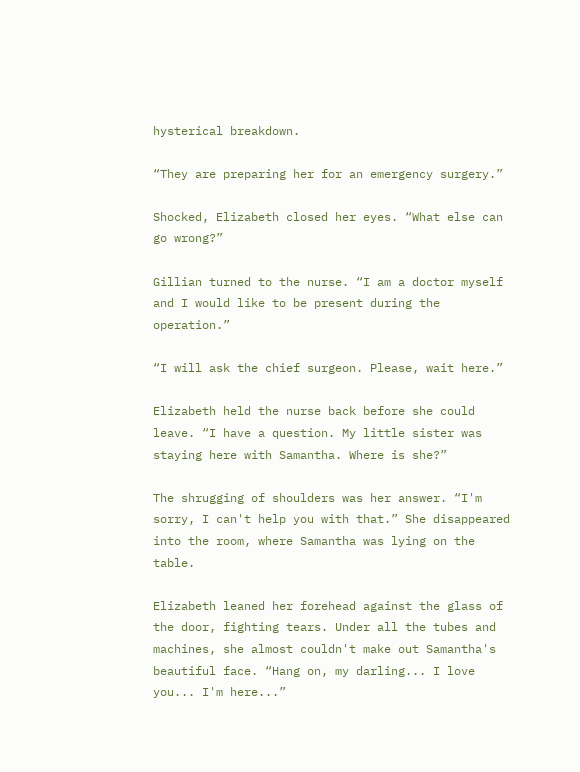hysterical breakdown.

“They are preparing her for an emergency surgery.”

Shocked, Elizabeth closed her eyes. “What else can go wrong?”

Gillian turned to the nurse. “I am a doctor myself and I would like to be present during the operation.”

“I will ask the chief surgeon. Please, wait here.”

Elizabeth held the nurse back before she could leave. “I have a question. My little sister was staying here with Samantha. Where is she?”

The shrugging of shoulders was her answer. “I'm sorry, I can't help you with that.” She disappeared into the room, where Samantha was lying on the table.

Elizabeth leaned her forehead against the glass of the door, fighting tears. Under all the tubes and machines, she almost couldn't make out Samantha's beautiful face. “Hang on, my darling... I love you... I'm here...”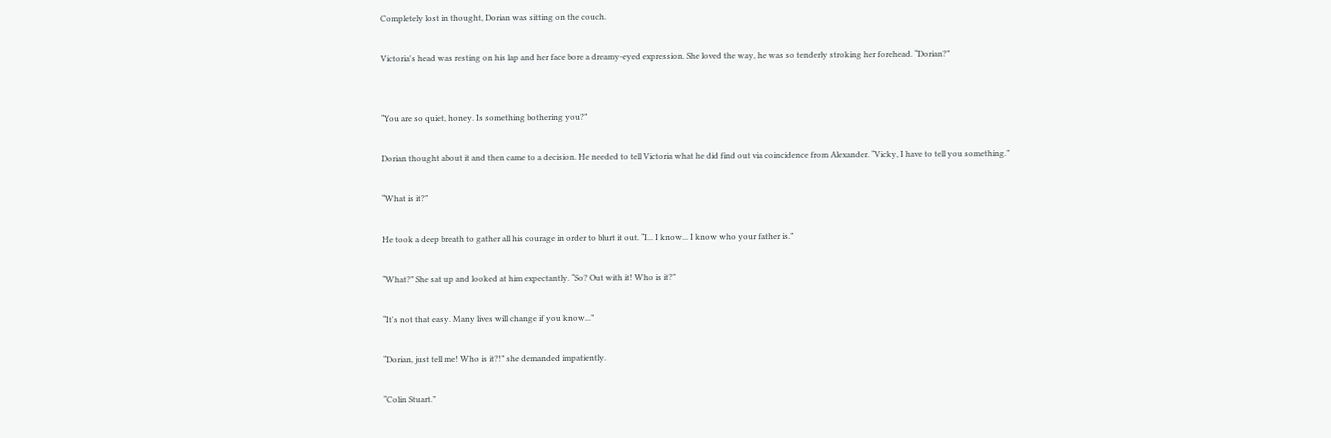Completely lost in thought, Dorian was sitting on the couch.

Victoria's head was resting on his lap and her face bore a dreamy-eyed expression. She loved the way, he was so tenderly stroking her forehead. “Dorian?”


“You are so quiet, honey. Is something bothering you?”

Dorian thought about it and then came to a decision. He needed to tell Victoria what he did find out via coincidence from Alexander. “Vicky, I have to tell you something.”

“What is it?”

He took a deep breath to gather all his courage in order to blurt it out. “I... I know... I know who your father is.”

“What?” She sat up and looked at him expectantly. “So? Out with it! Who is it?”

“It's not that easy. Many lives will change if you know...”

“Dorian, just tell me! Who is it?!” she demanded impatiently.

“Colin Stuart.”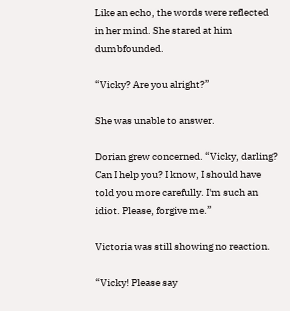Like an echo, the words were reflected in her mind. She stared at him dumbfounded.

“Vicky? Are you alright?”

She was unable to answer.

Dorian grew concerned. “Vicky, darling? Can I help you? I know, I should have told you more carefully. I'm such an idiot. Please, forgive me.”

Victoria was still showing no reaction.

“Vicky! Please say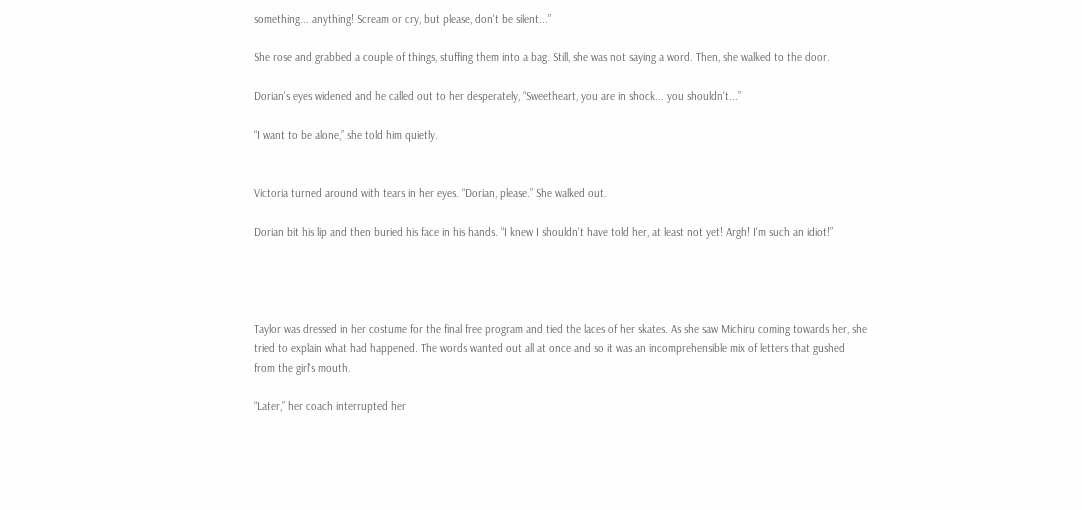something... anything! Scream or cry, but please, don't be silent...”

She rose and grabbed a couple of things, stuffing them into a bag. Still, she was not saying a word. Then, she walked to the door.

Dorian's eyes widened and he called out to her desperately, “Sweetheart, you are in shock... you shouldn't...”

“I want to be alone,” she told him quietly.


Victoria turned around with tears in her eyes. “Dorian, please.” She walked out.

Dorian bit his lip and then buried his face in his hands. “I knew I shouldn't have told her, at least not yet! Argh! I'm such an idiot!”




Taylor was dressed in her costume for the final free program and tied the laces of her skates. As she saw Michiru coming towards her, she tried to explain what had happened. The words wanted out all at once and so it was an incomprehensible mix of letters that gushed from the girl's mouth.

“Later,” her coach interrupted her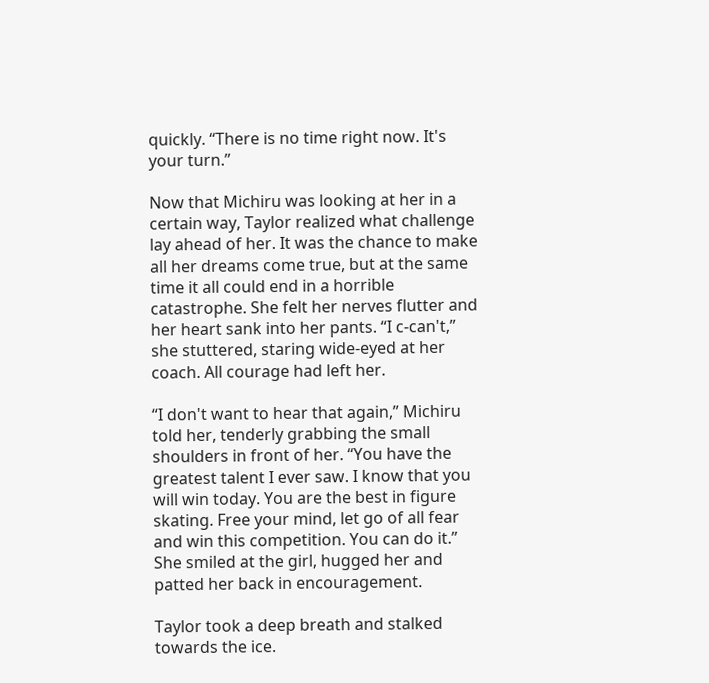quickly. “There is no time right now. It's your turn.”

Now that Michiru was looking at her in a certain way, Taylor realized what challenge lay ahead of her. It was the chance to make all her dreams come true, but at the same time it all could end in a horrible catastrophe. She felt her nerves flutter and her heart sank into her pants. “I c-can't,” she stuttered, staring wide-eyed at her coach. All courage had left her.

“I don't want to hear that again,” Michiru told her, tenderly grabbing the small shoulders in front of her. “You have the greatest talent I ever saw. I know that you will win today. You are the best in figure skating. Free your mind, let go of all fear and win this competition. You can do it.” She smiled at the girl, hugged her and patted her back in encouragement.

Taylor took a deep breath and stalked towards the ice.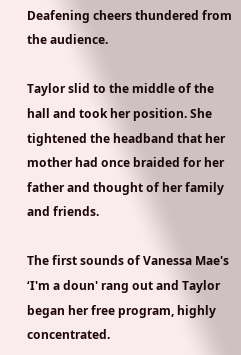Deafening cheers thundered from the audience.

Taylor slid to the middle of the hall and took her position. She tightened the headband that her mother had once braided for her father and thought of her family and friends.

The first sounds of Vanessa Mae's ‘I'm a doun' rang out and Taylor began her free program, highly concentrated.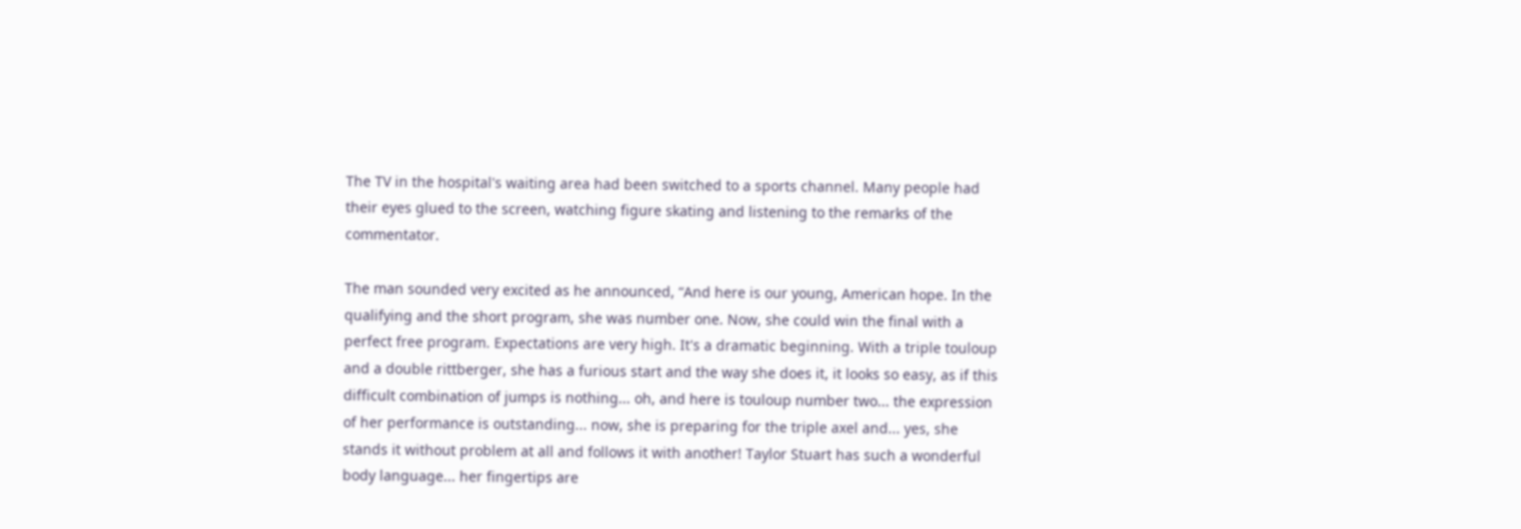The TV in the hospital's waiting area had been switched to a sports channel. Many people had their eyes glued to the screen, watching figure skating and listening to the remarks of the commentator.

The man sounded very excited as he announced, “And here is our young, American hope. In the qualifying and the short program, she was number one. Now, she could win the final with a perfect free program. Expectations are very high. It's a dramatic beginning. With a triple touloup and a double rittberger, she has a furious start and the way she does it, it looks so easy, as if this difficult combination of jumps is nothing... oh, and here is touloup number two... the expression of her performance is outstanding... now, she is preparing for the triple axel and... yes, she stands it without problem at all and follows it with another! Taylor Stuart has such a wonderful body language... her fingertips are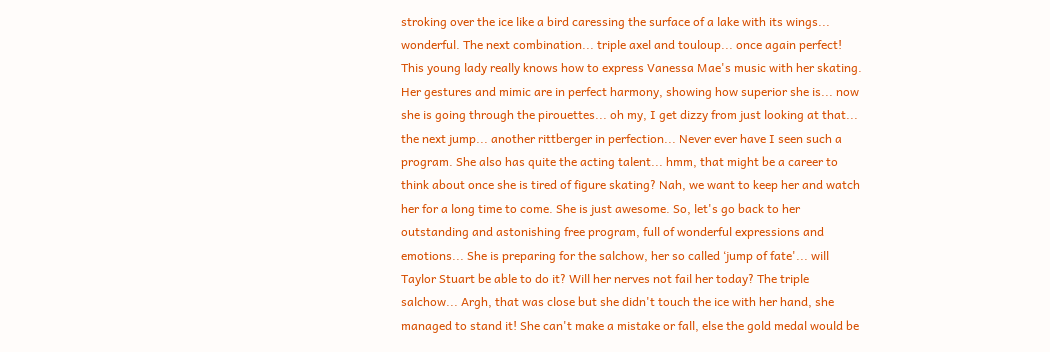stroking over the ice like a bird caressing the surface of a lake with its wings... wonderful. The next combination... triple axel and touloup... once again perfect! This young lady really knows how to express Vanessa Mae's music with her skating. Her gestures and mimic are in perfect harmony, showing how superior she is... now she is going through the pirouettes... oh my, I get dizzy from just looking at that... the next jump... another rittberger in perfection... Never ever have I seen such a program. She also has quite the acting talent... hmm, that might be a career to think about once she is tired of figure skating? Nah, we want to keep her and watch her for a long time to come. She is just awesome. So, let's go back to her outstanding and astonishing free program, full of wonderful expressions and emotions... She is preparing for the salchow, her so called ‘jump of fate'... will Taylor Stuart be able to do it? Will her nerves not fail her today? The triple salchow... Argh, that was close but she didn't touch the ice with her hand, she managed to stand it! She can't make a mistake or fall, else the gold medal would be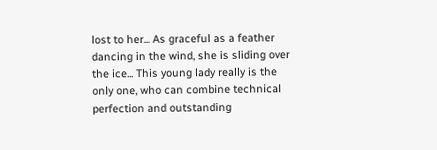lost to her... As graceful as a feather dancing in the wind, she is sliding over the ice... This young lady really is the only one, who can combine technical perfection and outstanding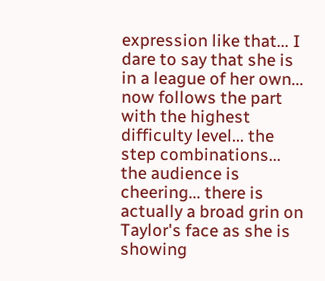expression like that... I dare to say that she is in a league of her own... now follows the part with the highest difficulty level... the step combinations... the audience is cheering... there is actually a broad grin on Taylor's face as she is showing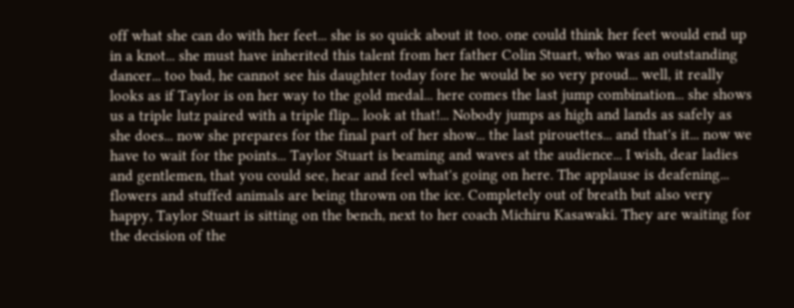off what she can do with her feet... she is so quick about it too. one could think her feet would end up in a knot... she must have inherited this talent from her father Colin Stuart, who was an outstanding dancer... too bad, he cannot see his daughter today fore he would be so very proud... well, it really looks as if Taylor is on her way to the gold medal... here comes the last jump combination... she shows us a triple lutz paired with a triple flip... look at that!... Nobody jumps as high and lands as safely as she does... now she prepares for the final part of her show... the last pirouettes... and that's it... now we have to wait for the points... Taylor Stuart is beaming and waves at the audience... I wish, dear ladies and gentlemen, that you could see, hear and feel what's going on here. The applause is deafening... flowers and stuffed animals are being thrown on the ice. Completely out of breath but also very happy, Taylor Stuart is sitting on the bench, next to her coach Michiru Kasawaki. They are waiting for the decision of the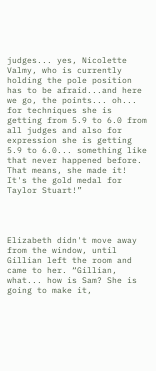judges... yes, Nicolette Valmy, who is currently holding the pole position has to be afraid...and here we go, the points... oh... for techniques she is getting from 5.9 to 6.0 from all judges and also for expression she is getting 5.9 to 6.0... something like that never happened before. That means, she made it! It's the gold medal for Taylor Stuart!”




Elizabeth didn't move away from the window, until Gillian left the room and came to her. “Gillian, what... how is Sam? She is going to make it,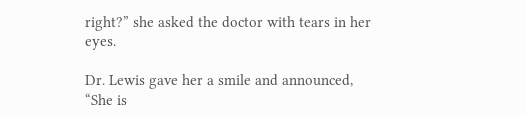right?” she asked the doctor with tears in her eyes.

Dr. Lewis gave her a smile and announced, “She is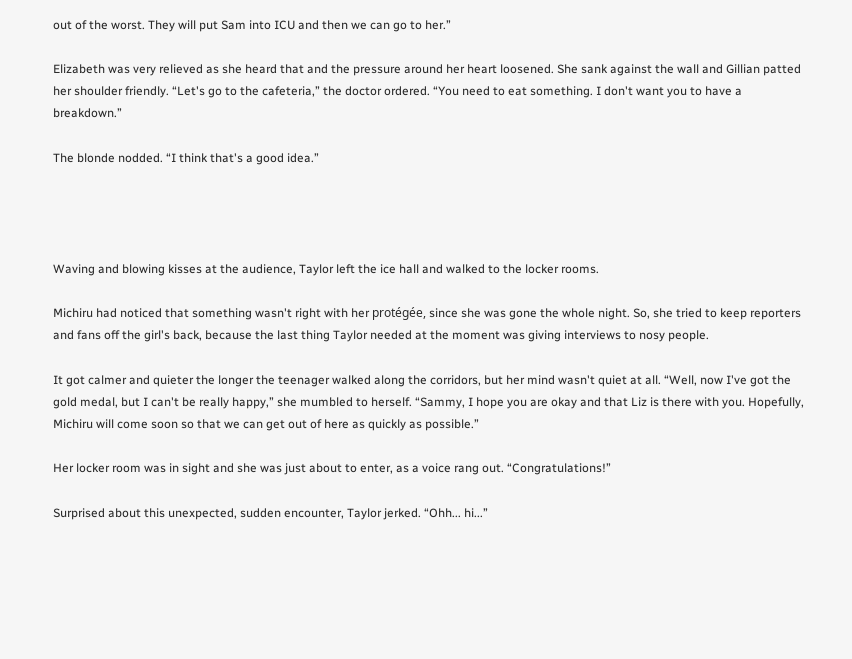out of the worst. They will put Sam into ICU and then we can go to her.”

Elizabeth was very relieved as she heard that and the pressure around her heart loosened. She sank against the wall and Gillian patted her shoulder friendly. “Let's go to the cafeteria,” the doctor ordered. “You need to eat something. I don't want you to have a breakdown.”

The blonde nodded. “I think that's a good idea.”




Waving and blowing kisses at the audience, Taylor left the ice hall and walked to the locker rooms.

Michiru had noticed that something wasn't right with her protégée, since she was gone the whole night. So, she tried to keep reporters and fans off the girl's back, because the last thing Taylor needed at the moment was giving interviews to nosy people.

It got calmer and quieter the longer the teenager walked along the corridors, but her mind wasn't quiet at all. “Well, now I've got the gold medal, but I can't be really happy,” she mumbled to herself. “Sammy, I hope you are okay and that Liz is there with you. Hopefully, Michiru will come soon so that we can get out of here as quickly as possible.”

Her locker room was in sight and she was just about to enter, as a voice rang out. “Congratulations!”

Surprised about this unexpected, sudden encounter, Taylor jerked. “Ohh... hi...”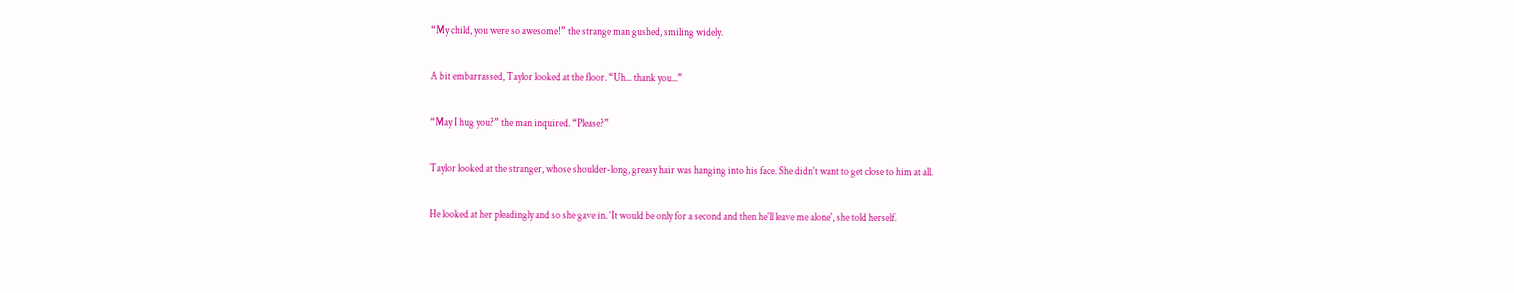“My child, you were so awesome!” the strange man gushed, smiling widely.

A bit embarrassed, Taylor looked at the floor. “Uh... thank you...”

“May I hug you?” the man inquired. “Please?”

Taylor looked at the stranger, whose shoulder-long, greasy hair was hanging into his face. She didn't want to get close to him at all.

He looked at her pleadingly and so she gave in. ‘It would be only for a second and then he'll leave me alone', she told herself.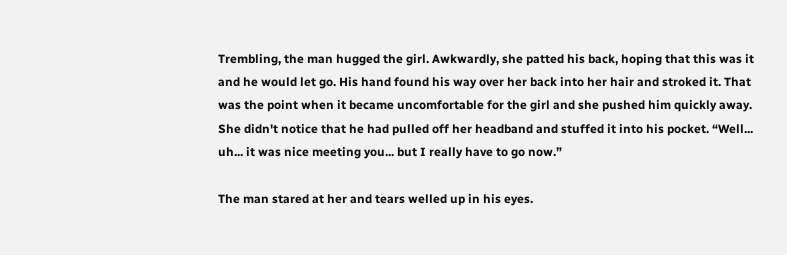Trembling, the man hugged the girl. Awkwardly, she patted his back, hoping that this was it and he would let go. His hand found his way over her back into her hair and stroked it. That was the point when it became uncomfortable for the girl and she pushed him quickly away. She didn't notice that he had pulled off her headband and stuffed it into his pocket. “Well... uh... it was nice meeting you... but I really have to go now.”

The man stared at her and tears welled up in his eyes.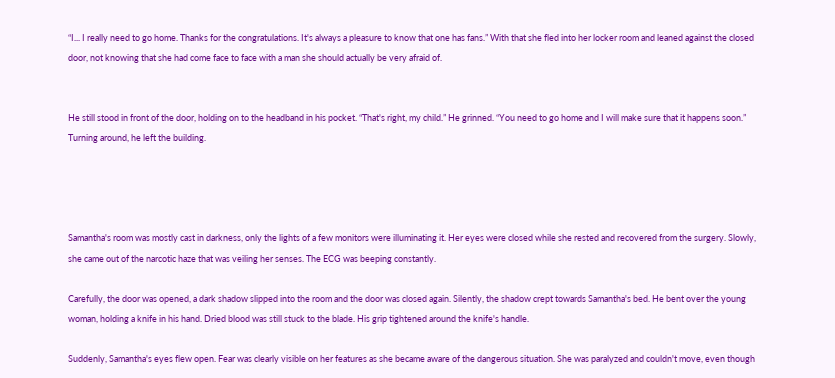“I... I really need to go home. Thanks for the congratulations. It's always a pleasure to know that one has fans.” With that she fled into her locker room and leaned against the closed door, not knowing that she had come face to face with a man she should actually be very afraid of.


He still stood in front of the door, holding on to the headband in his pocket. “That's right, my child.” He grinned. “You need to go home and I will make sure that it happens soon.” Turning around, he left the building.




Samantha's room was mostly cast in darkness, only the lights of a few monitors were illuminating it. Her eyes were closed while she rested and recovered from the surgery. Slowly, she came out of the narcotic haze that was veiling her senses. The ECG was beeping constantly.

Carefully, the door was opened, a dark shadow slipped into the room and the door was closed again. Silently, the shadow crept towards Samantha's bed. He bent over the young woman, holding a knife in his hand. Dried blood was still stuck to the blade. His grip tightened around the knife's handle.

Suddenly, Samantha's eyes flew open. Fear was clearly visible on her features as she became aware of the dangerous situation. She was paralyzed and couldn't move, even though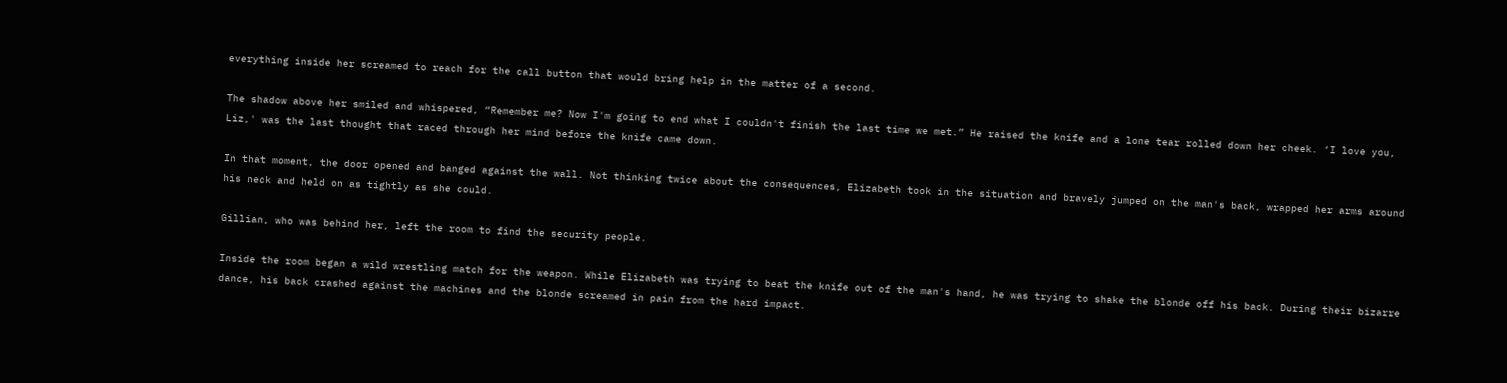everything inside her screamed to reach for the call button that would bring help in the matter of a second.

The shadow above her smiled and whispered, “Remember me? Now I'm going to end what I couldn't finish the last time we met.” He raised the knife and a lone tear rolled down her cheek. ‘I love you, Liz,' was the last thought that raced through her mind before the knife came down.

In that moment, the door opened and banged against the wall. Not thinking twice about the consequences, Elizabeth took in the situation and bravely jumped on the man's back, wrapped her arms around his neck and held on as tightly as she could.

Gillian, who was behind her, left the room to find the security people.

Inside the room began a wild wrestling match for the weapon. While Elizabeth was trying to beat the knife out of the man's hand, he was trying to shake the blonde off his back. During their bizarre dance, his back crashed against the machines and the blonde screamed in pain from the hard impact.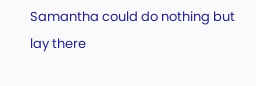Samantha could do nothing but lay there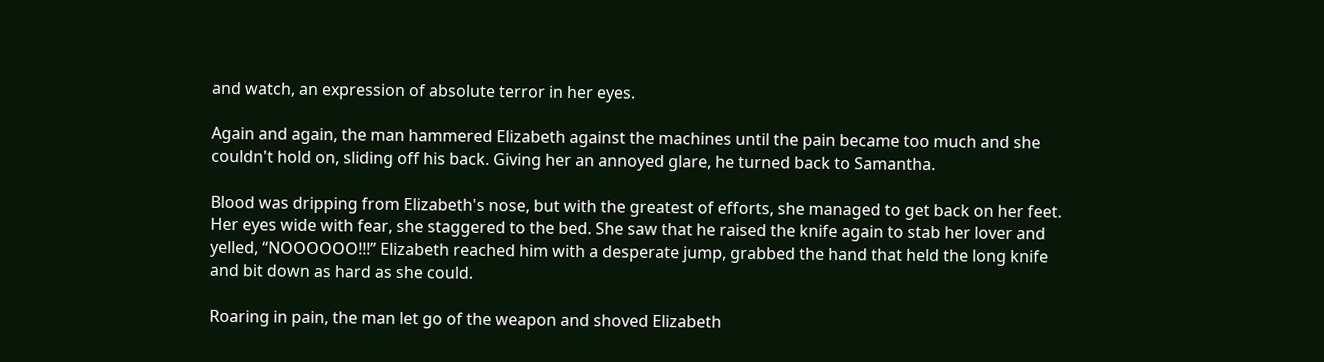and watch, an expression of absolute terror in her eyes.

Again and again, the man hammered Elizabeth against the machines until the pain became too much and she couldn't hold on, sliding off his back. Giving her an annoyed glare, he turned back to Samantha.

Blood was dripping from Elizabeth's nose, but with the greatest of efforts, she managed to get back on her feet. Her eyes wide with fear, she staggered to the bed. She saw that he raised the knife again to stab her lover and yelled, “NOOOOOO!!!” Elizabeth reached him with a desperate jump, grabbed the hand that held the long knife and bit down as hard as she could.

Roaring in pain, the man let go of the weapon and shoved Elizabeth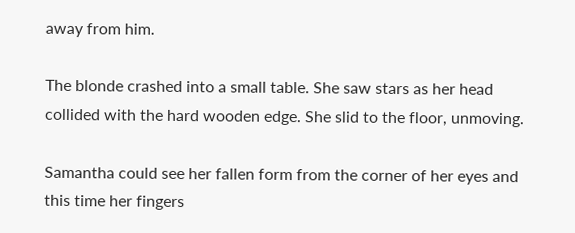away from him.

The blonde crashed into a small table. She saw stars as her head collided with the hard wooden edge. She slid to the floor, unmoving.

Samantha could see her fallen form from the corner of her eyes and this time her fingers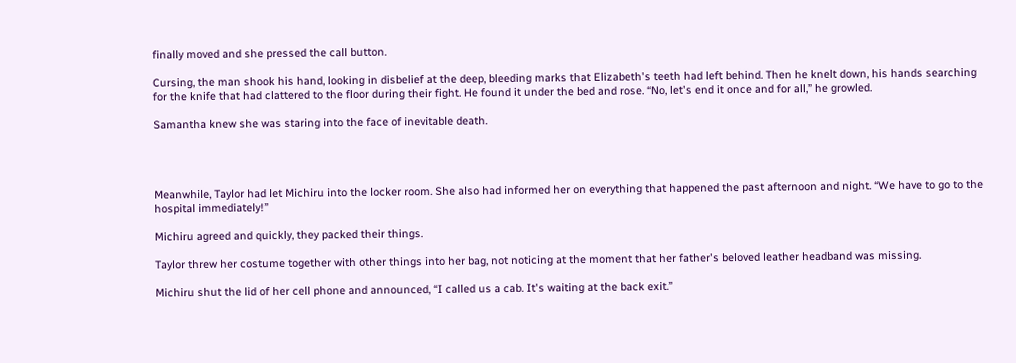finally moved and she pressed the call button.

Cursing, the man shook his hand, looking in disbelief at the deep, bleeding marks that Elizabeth's teeth had left behind. Then he knelt down, his hands searching for the knife that had clattered to the floor during their fight. He found it under the bed and rose. “No, let's end it once and for all,” he growled.

Samantha knew she was staring into the face of inevitable death.




Meanwhile, Taylor had let Michiru into the locker room. She also had informed her on everything that happened the past afternoon and night. “We have to go to the hospital immediately!”

Michiru agreed and quickly, they packed their things.

Taylor threw her costume together with other things into her bag, not noticing at the moment that her father's beloved leather headband was missing.

Michiru shut the lid of her cell phone and announced, “I called us a cab. It's waiting at the back exit.”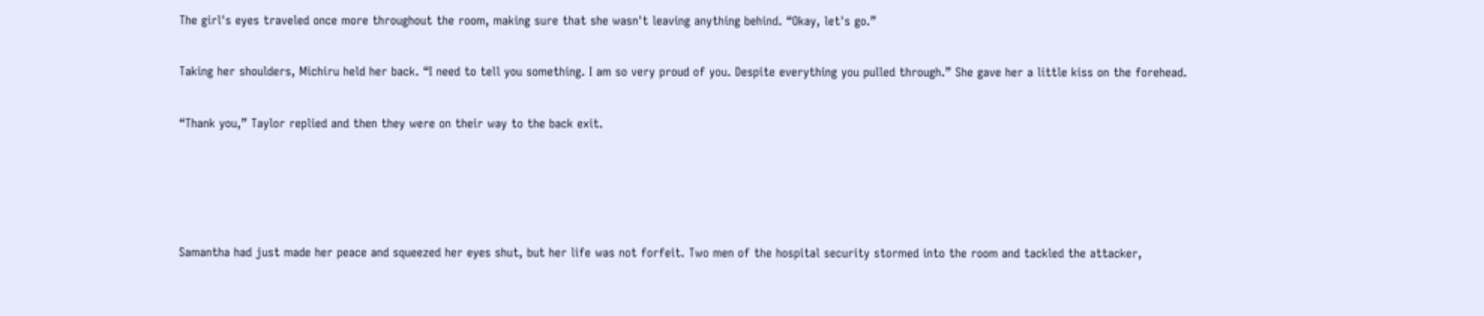The girl's eyes traveled once more throughout the room, making sure that she wasn't leaving anything behind. “Okay, let's go.”

Taking her shoulders, Michiru held her back. “I need to tell you something. I am so very proud of you. Despite everything you pulled through.” She gave her a little kiss on the forehead.

“Thank you,” Taylor replied and then they were on their way to the back exit.




Samantha had just made her peace and squeezed her eyes shut, but her life was not forfeit. Two men of the hospital security stormed into the room and tackled the attacker,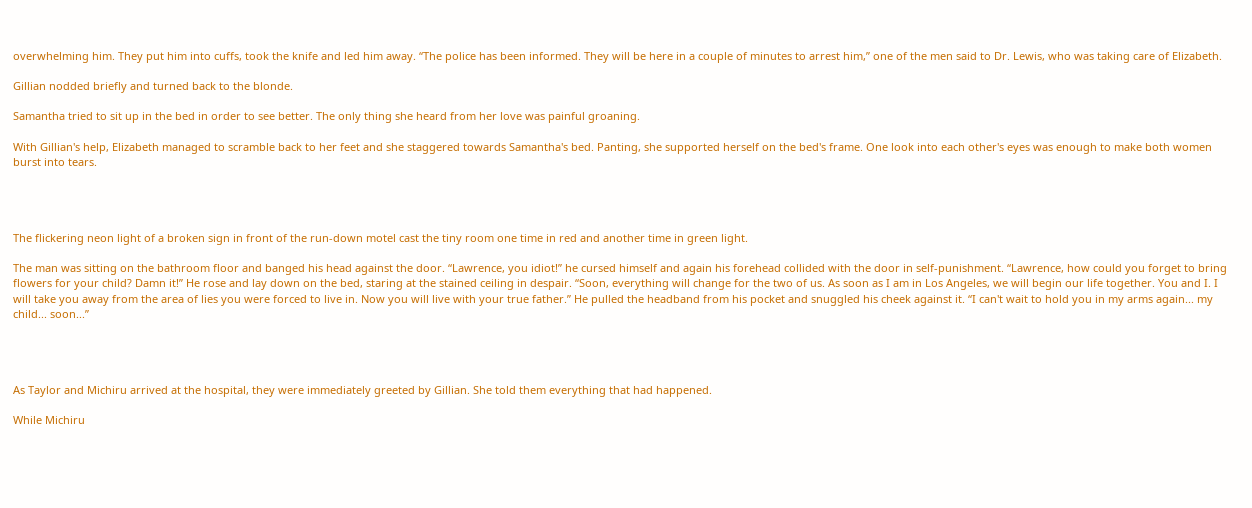overwhelming him. They put him into cuffs, took the knife and led him away. “The police has been informed. They will be here in a couple of minutes to arrest him,” one of the men said to Dr. Lewis, who was taking care of Elizabeth.

Gillian nodded briefly and turned back to the blonde.

Samantha tried to sit up in the bed in order to see better. The only thing she heard from her love was painful groaning.

With Gillian's help, Elizabeth managed to scramble back to her feet and she staggered towards Samantha's bed. Panting, she supported herself on the bed's frame. One look into each other's eyes was enough to make both women burst into tears.




The flickering neon light of a broken sign in front of the run-down motel cast the tiny room one time in red and another time in green light.

The man was sitting on the bathroom floor and banged his head against the door. “Lawrence, you idiot!” he cursed himself and again his forehead collided with the door in self-punishment. “Lawrence, how could you forget to bring flowers for your child? Damn it!” He rose and lay down on the bed, staring at the stained ceiling in despair. “Soon, everything will change for the two of us. As soon as I am in Los Angeles, we will begin our life together. You and I. I will take you away from the area of lies you were forced to live in. Now you will live with your true father.” He pulled the headband from his pocket and snuggled his cheek against it. “I can't wait to hold you in my arms again... my child... soon...”




As Taylor and Michiru arrived at the hospital, they were immediately greeted by Gillian. She told them everything that had happened.

While Michiru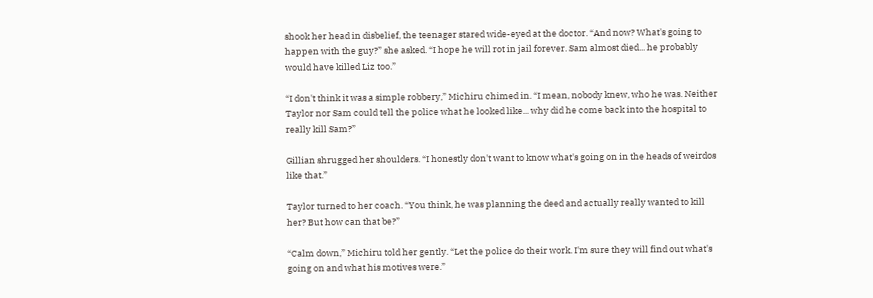shook her head in disbelief, the teenager stared wide-eyed at the doctor. “And now? What's going to happen with the guy?” she asked. “I hope he will rot in jail forever. Sam almost died... he probably would have killed Liz too.”

“I don't think it was a simple robbery,” Michiru chimed in. “I mean, nobody knew, who he was. Neither Taylor nor Sam could tell the police what he looked like... why did he come back into the hospital to really kill Sam?”

Gillian shrugged her shoulders. “I honestly don't want to know what's going on in the heads of weirdos like that.”

Taylor turned to her coach. “You think, he was planning the deed and actually really wanted to kill her? But how can that be?”

“Calm down,” Michiru told her gently. “Let the police do their work. I'm sure they will find out what's going on and what his motives were.”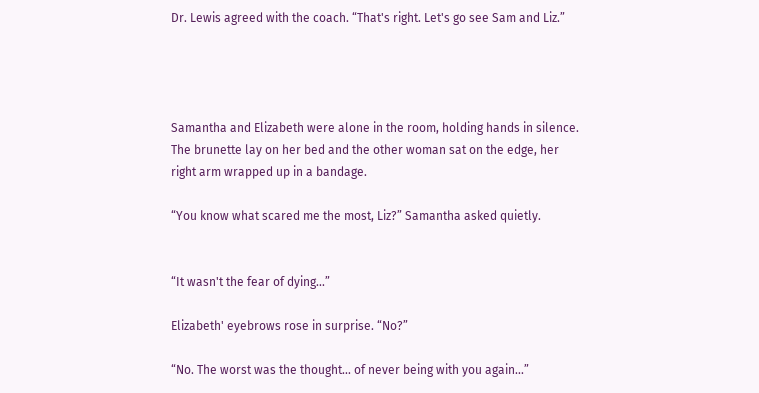Dr. Lewis agreed with the coach. “That's right. Let's go see Sam and Liz.”




Samantha and Elizabeth were alone in the room, holding hands in silence. The brunette lay on her bed and the other woman sat on the edge, her right arm wrapped up in a bandage.

“You know what scared me the most, Liz?” Samantha asked quietly.


“It wasn't the fear of dying...”

Elizabeth' eyebrows rose in surprise. “No?”

“No. The worst was the thought... of never being with you again...”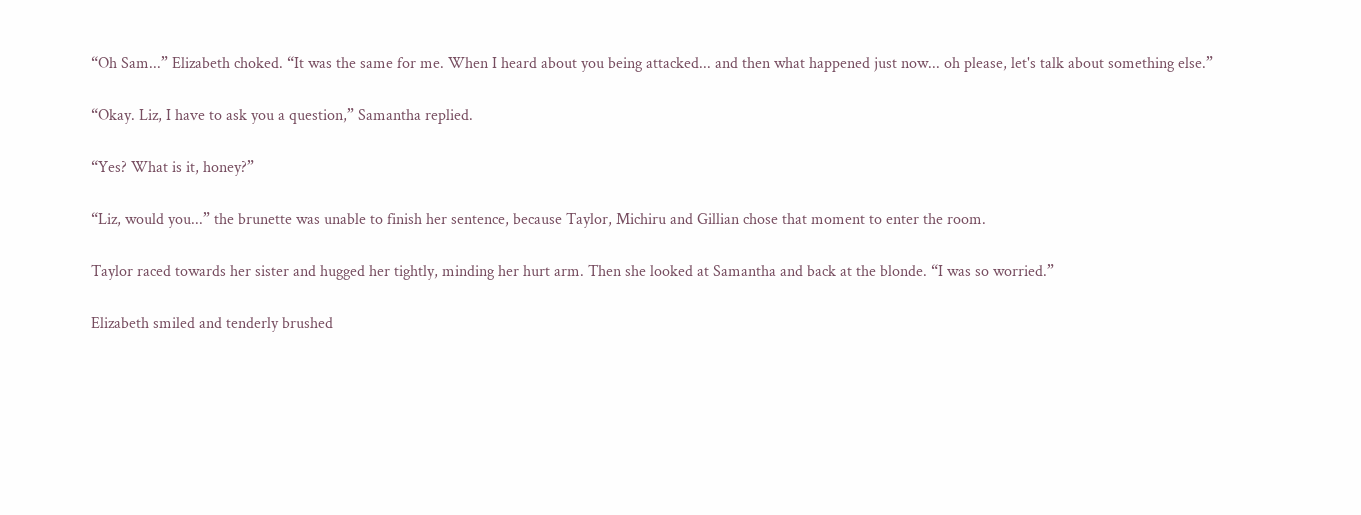“Oh Sam...” Elizabeth choked. “It was the same for me. When I heard about you being attacked... and then what happened just now... oh please, let's talk about something else.”

“Okay. Liz, I have to ask you a question,” Samantha replied.

“Yes? What is it, honey?”

“Liz, would you...” the brunette was unable to finish her sentence, because Taylor, Michiru and Gillian chose that moment to enter the room.

Taylor raced towards her sister and hugged her tightly, minding her hurt arm. Then she looked at Samantha and back at the blonde. “I was so worried.”

Elizabeth smiled and tenderly brushed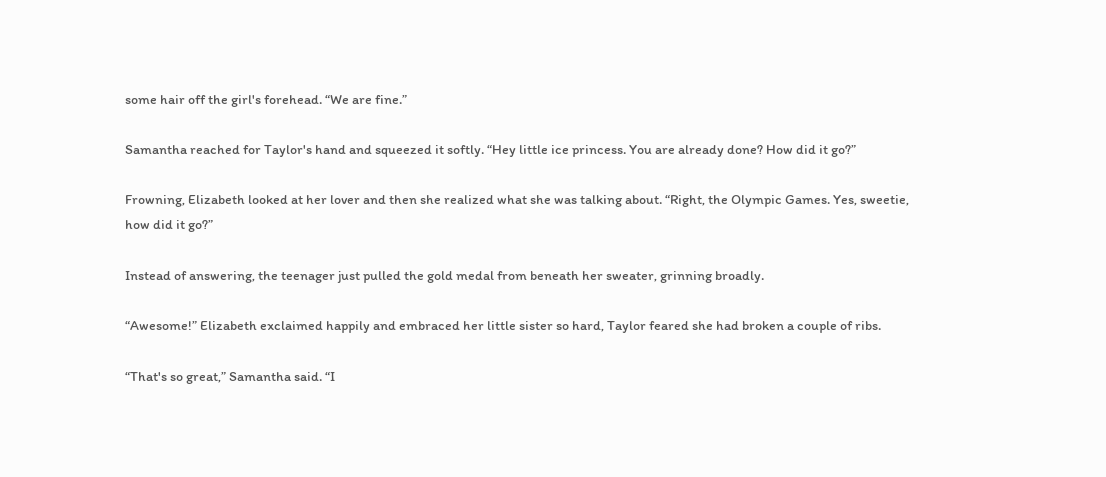some hair off the girl's forehead. “We are fine.”

Samantha reached for Taylor's hand and squeezed it softly. “Hey little ice princess. You are already done? How did it go?”

Frowning, Elizabeth looked at her lover and then she realized what she was talking about. “Right, the Olympic Games. Yes, sweetie, how did it go?”

Instead of answering, the teenager just pulled the gold medal from beneath her sweater, grinning broadly.

“Awesome!” Elizabeth exclaimed happily and embraced her little sister so hard, Taylor feared she had broken a couple of ribs.

“That's so great,” Samantha said. “I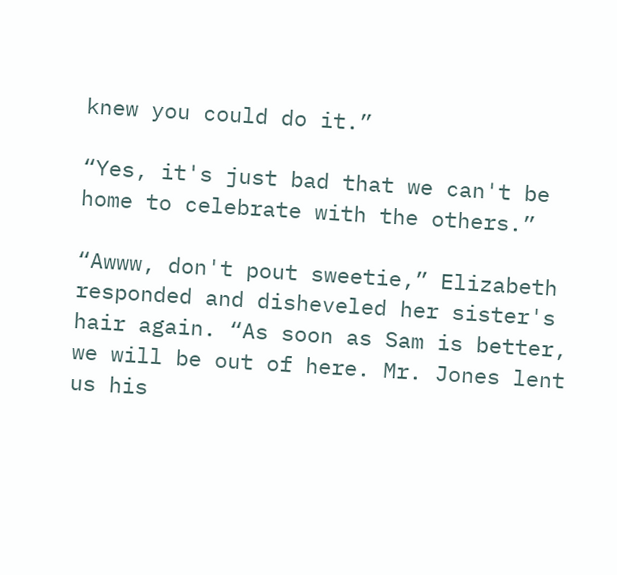knew you could do it.”

“Yes, it's just bad that we can't be home to celebrate with the others.”

“Awww, don't pout sweetie,” Elizabeth responded and disheveled her sister's hair again. “As soon as Sam is better, we will be out of here. Mr. Jones lent us his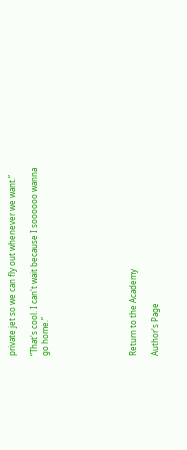private jet so we can fly out whenever we want.”

“That's cool. I can't wait because I soooooo wanna go home.”







Return to the Academy

Author's Page